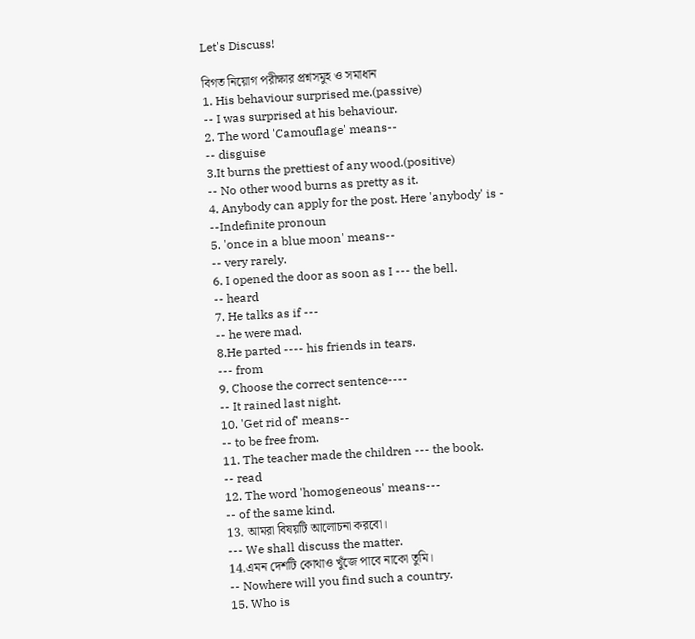Let's Discuss!

বিগত নিয়োগ পরীক্ষার প্রশ্নসমুহ ও সমাধান
1. His behaviour surprised me.(passive)
-- I was surprised at his behaviour.
2. The word 'Camouflage' means--
-- disguise
3.It burns the prettiest of any wood.(positive)
-- No other wood burns as pretty as it.
4. Anybody can apply for the post. Here 'anybody' is -
--Indefinite pronoun
5. 'once in a blue moon' means--
-- very rarely.
6. I opened the door as soon as I --- the bell.
-- heard
7. He talks as if ---
-- he were mad.
8.He parted ---- his friends in tears.
--- from
9. Choose the correct sentence----
-- It rained last night.
10. 'Get rid of' means--
-- to be free from.
11. The teacher made the children --- the book.
-- read
12. The word 'homogeneous' means---
-- of the same kind.
13. আমরা বিষয়টি আলোচনা করবো।
--- We shall discuss the matter.
14.এমন দেশটি কোথাও খুঁজে পাবে নাকো তুমি।
-- Nowhere will you find such a country.
15. Who is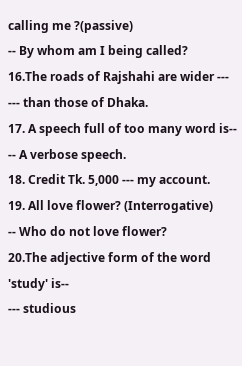calling me ?(passive)
-- By whom am I being called?
16.The roads of Rajshahi are wider ---
--- than those of Dhaka.
17. A speech full of too many word is--
-- A verbose speech.
18. Credit Tk. 5,000 --- my account.
19. All love flower? (Interrogative)
-- Who do not love flower?
20.The adjective form of the word 'study' is--
--- studious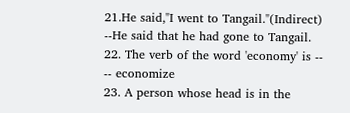21.He said,"I went to Tangail."(Indirect)
--He said that he had gone to Tangail.
22. The verb of the word 'economy' is --
-- economize
23. A person whose head is in the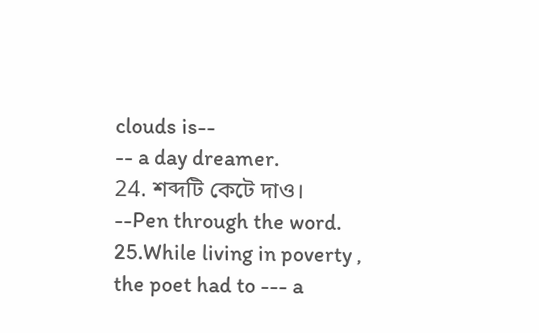clouds is--
-- a day dreamer.
24. শব্দটি কেটে দাও।
--Pen through the word.
25.While living in poverty , the poet had to --- a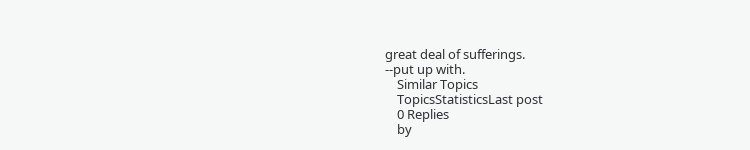great deal of sufferings.
--put up with.
    Similar Topics
    TopicsStatisticsLast post
    0 Replies
    by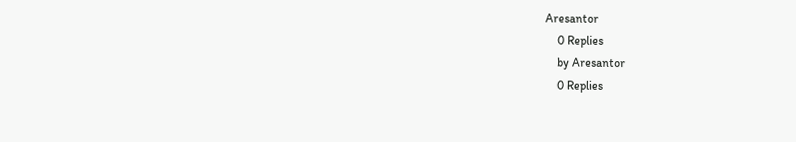Aresantor
    0 Replies
    by Aresantor
    0 Replies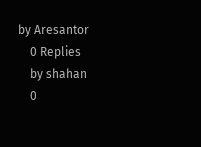by Aresantor
    0 Replies
    by shahan
    0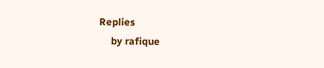Replies
    by rafique